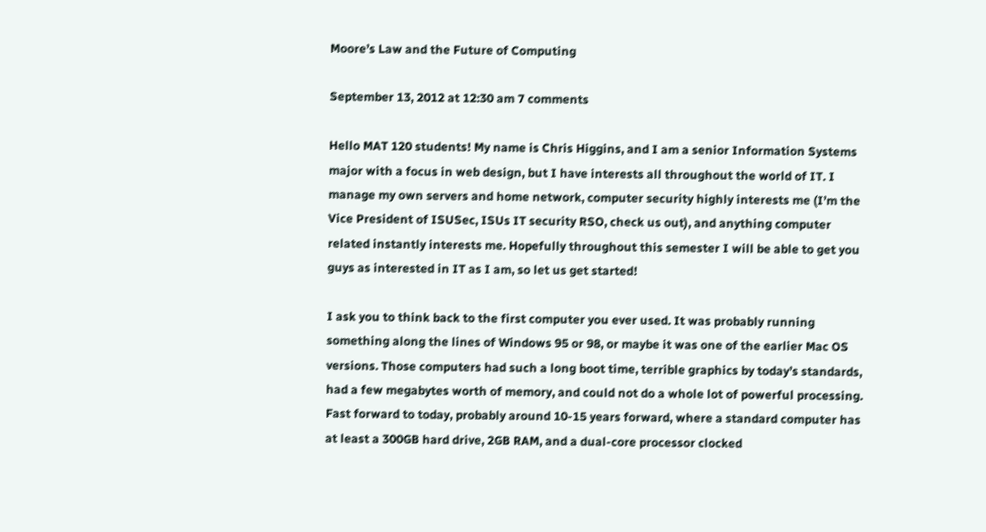Moore’s Law and the Future of Computing

September 13, 2012 at 12:30 am 7 comments

Hello MAT 120 students! My name is Chris Higgins, and I am a senior Information Systems major with a focus in web design, but I have interests all throughout the world of IT. I manage my own servers and home network, computer security highly interests me (I’m the Vice President of ISUSec, ISUs IT security RSO, check us out), and anything computer related instantly interests me. Hopefully throughout this semester I will be able to get you guys as interested in IT as I am, so let us get started!

I ask you to think back to the first computer you ever used. It was probably running something along the lines of Windows 95 or 98, or maybe it was one of the earlier Mac OS versions. Those computers had such a long boot time, terrible graphics by today’s standards, had a few megabytes worth of memory, and could not do a whole lot of powerful processing. Fast forward to today, probably around 10-15 years forward, where a standard computer has at least a 300GB hard drive, 2GB RAM, and a dual-core processor clocked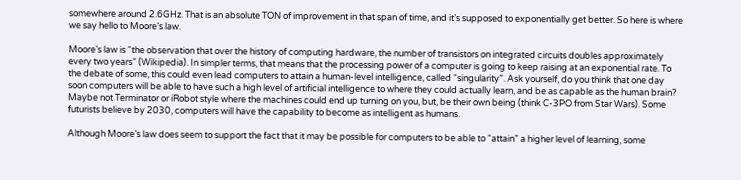somewhere around 2.6GHz. That is an absolute TON of improvement in that span of time, and it’s supposed to exponentially get better. So here is where we say hello to Moore’s law.

Moore’s law is “the observation that over the history of computing hardware, the number of transistors on integrated circuits doubles approximately every two years” (Wikipedia). In simpler terms, that means that the processing power of a computer is going to keep raising at an exponential rate. To the debate of some, this could even lead computers to attain a human-level intelligence, called “singularity”. Ask yourself, do you think that one day soon computers will be able to have such a high level of artificial intelligence to where they could actually learn, and be as capable as the human brain? Maybe not Terminator or iRobot style where the machines could end up turning on you, but, be their own being (think C-3PO from Star Wars). Some futurists believe by 2030, computers will have the capability to become as intelligent as humans.

Although Moore’s law does seem to support the fact that it may be possible for computers to be able to “attain” a higher level of learning, some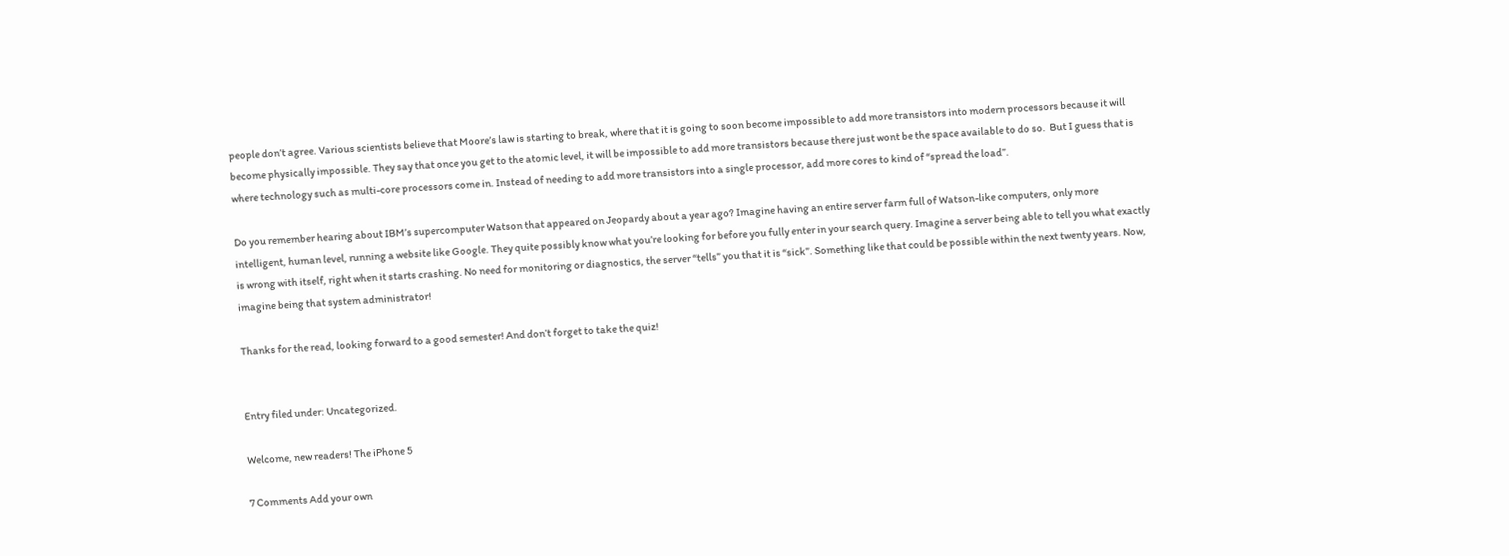people don’t agree. Various scientists believe that Moore’s law is starting to break, where that it is going to soon become impossible to add more transistors into modern processors because it will become physically impossible. They say that once you get to the atomic level, it will be impossible to add more transistors because there just wont be the space available to do so.  But I guess that is where technology such as multi-core processors come in. Instead of needing to add more transistors into a single processor, add more cores to kind of “spread the load”.

Do you remember hearing about IBM’s supercomputer Watson that appeared on Jeopardy about a year ago? Imagine having an entire server farm full of Watson-like computers, only more intelligent, human level, running a website like Google. They quite possibly know what you’re looking for before you fully enter in your search query. Imagine a server being able to tell you what exactly is wrong with itself, right when it starts crashing. No need for monitoring or diagnostics, the server “tells” you that it is “sick”. Something like that could be possible within the next twenty years. Now, imagine being that system administrator!

Thanks for the read, looking forward to a good semester! And don’t forget to take the quiz!


Entry filed under: Uncategorized.

Welcome, new readers! The iPhone 5

7 Comments Add your own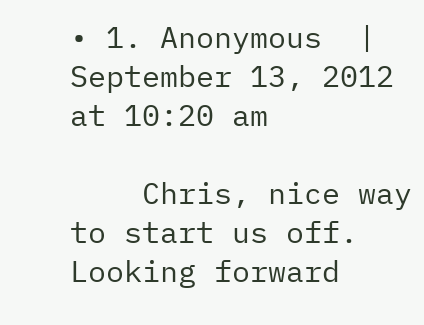• 1. Anonymous  |  September 13, 2012 at 10:20 am

    Chris, nice way to start us off. Looking forward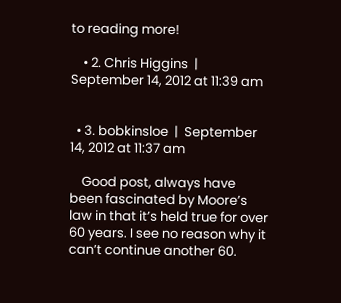to reading more!

    • 2. Chris Higgins  |  September 14, 2012 at 11:39 am


  • 3. bobkinsloe  |  September 14, 2012 at 11:37 am

    Good post, always have been fascinated by Moore’s law in that it’s held true for over 60 years. I see no reason why it can’t continue another 60.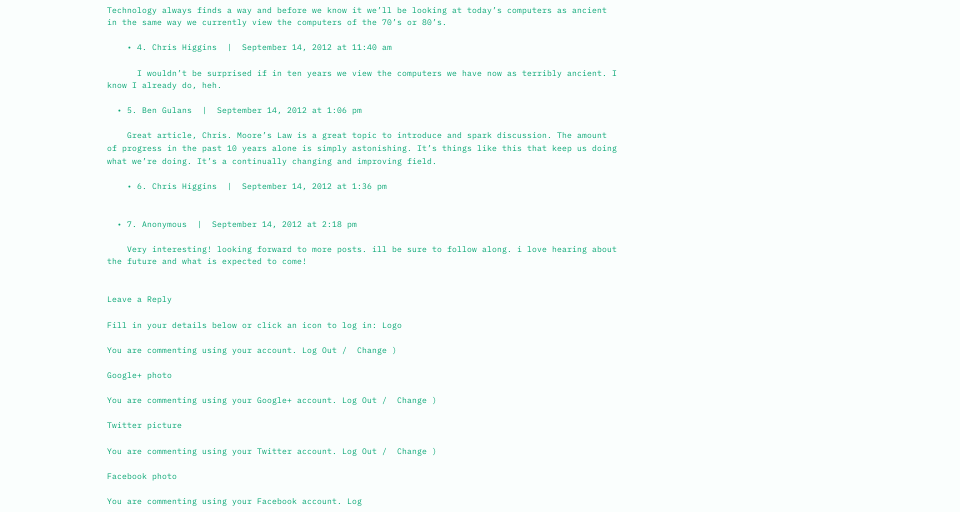Technology always finds a way and before we know it we’ll be looking at today’s computers as ancient in the same way we currently view the computers of the 70’s or 80’s.

    • 4. Chris Higgins  |  September 14, 2012 at 11:40 am

      I wouldn’t be surprised if in ten years we view the computers we have now as terribly ancient. I know I already do, heh.

  • 5. Ben Gulans  |  September 14, 2012 at 1:06 pm

    Great article, Chris. Moore’s Law is a great topic to introduce and spark discussion. The amount of progress in the past 10 years alone is simply astonishing. It’s things like this that keep us doing what we’re doing. It’s a continually changing and improving field.

    • 6. Chris Higgins  |  September 14, 2012 at 1:36 pm


  • 7. Anonymous  |  September 14, 2012 at 2:18 pm

    Very interesting! looking forward to more posts. ill be sure to follow along. i love hearing about the future and what is expected to come!


Leave a Reply

Fill in your details below or click an icon to log in: Logo

You are commenting using your account. Log Out /  Change )

Google+ photo

You are commenting using your Google+ account. Log Out /  Change )

Twitter picture

You are commenting using your Twitter account. Log Out /  Change )

Facebook photo

You are commenting using your Facebook account. Log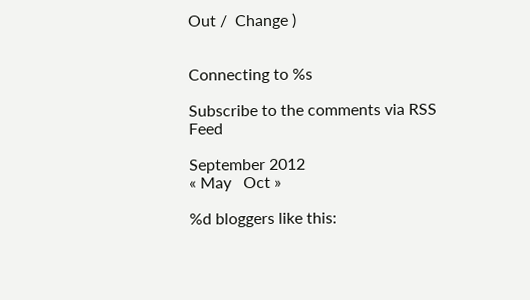Out /  Change )


Connecting to %s

Subscribe to the comments via RSS Feed

September 2012
« May   Oct »

%d bloggers like this: